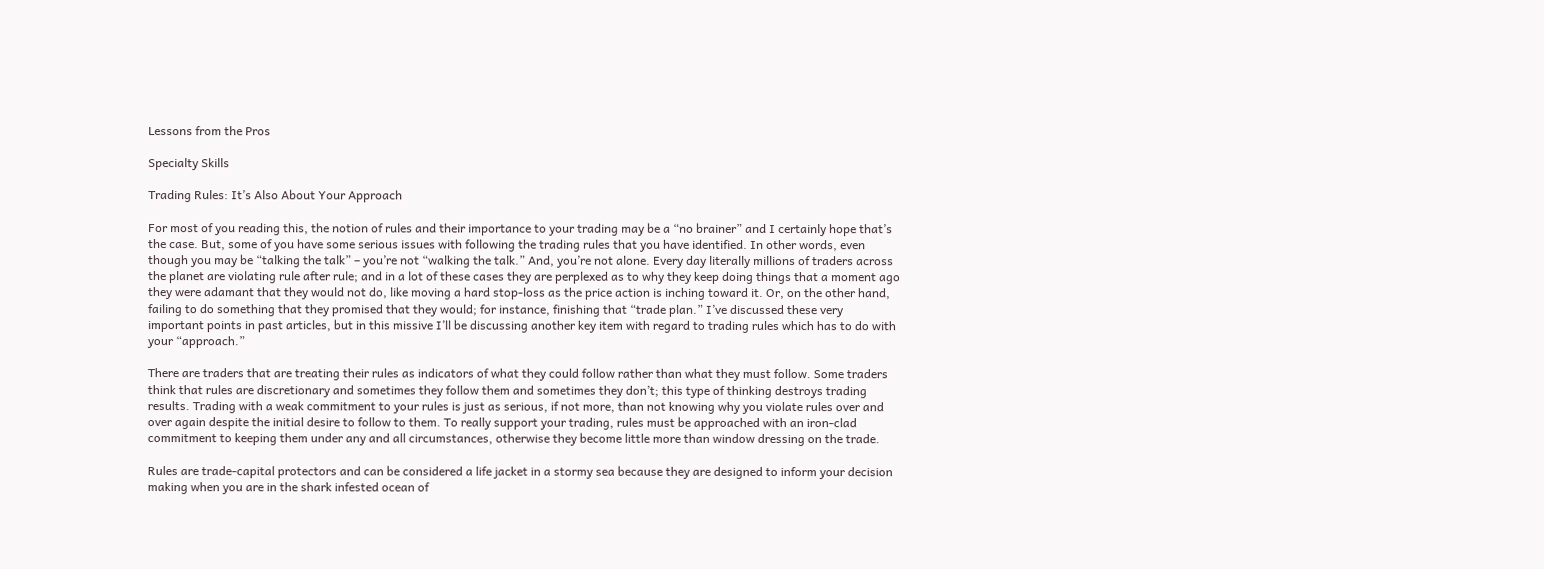Lessons from the Pros

Specialty Skills

Trading Rules: It’s Also About Your Approach

For most of you reading this, the notion of rules and their importance to your trading may be a “no brainer” and I certainly hope that’s the case. But, some of you have some serious issues with following the trading rules that you have identified. In other words, even though you may be “talking the talk” – you’re not “walking the talk.” And, you’re not alone. Every day literally millions of traders across the planet are violating rule after rule; and in a lot of these cases they are perplexed as to why they keep doing things that a moment ago they were adamant that they would not do, like moving a hard stop-loss as the price action is inching toward it. Or, on the other hand, failing to do something that they promised that they would; for instance, finishing that “trade plan.” I’ve discussed these very important points in past articles, but in this missive I’ll be discussing another key item with regard to trading rules which has to do with your “approach.”

There are traders that are treating their rules as indicators of what they could follow rather than what they must follow. Some traders think that rules are discretionary and sometimes they follow them and sometimes they don’t; this type of thinking destroys trading results. Trading with a weak commitment to your rules is just as serious, if not more, than not knowing why you violate rules over and over again despite the initial desire to follow to them. To really support your trading, rules must be approached with an iron-clad commitment to keeping them under any and all circumstances, otherwise they become little more than window dressing on the trade.

Rules are trade-capital protectors and can be considered a life jacket in a stormy sea because they are designed to inform your decision making when you are in the shark infested ocean of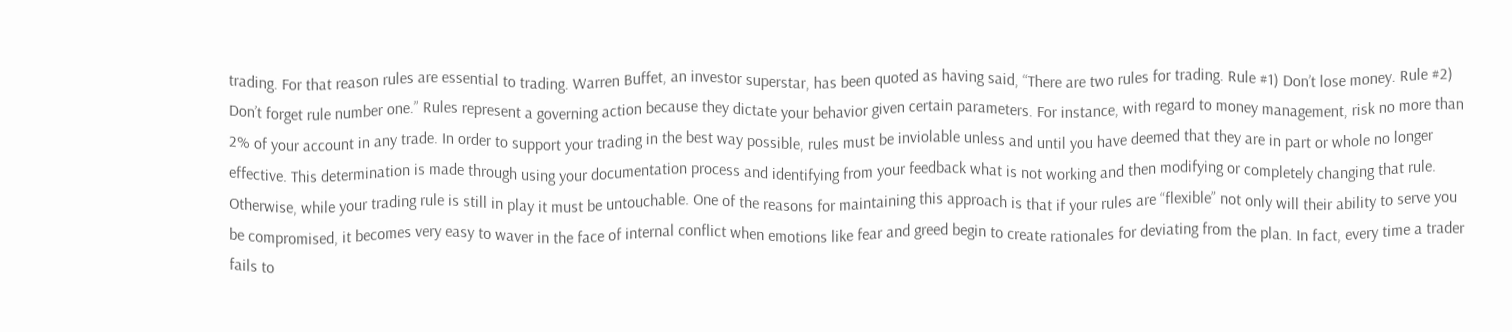trading. For that reason rules are essential to trading. Warren Buffet, an investor superstar, has been quoted as having said, “There are two rules for trading. Rule #1) Don’t lose money. Rule #2) Don’t forget rule number one.” Rules represent a governing action because they dictate your behavior given certain parameters. For instance, with regard to money management, risk no more than 2% of your account in any trade. In order to support your trading in the best way possible, rules must be inviolable unless and until you have deemed that they are in part or whole no longer effective. This determination is made through using your documentation process and identifying from your feedback what is not working and then modifying or completely changing that rule. Otherwise, while your trading rule is still in play it must be untouchable. One of the reasons for maintaining this approach is that if your rules are “flexible” not only will their ability to serve you be compromised, it becomes very easy to waver in the face of internal conflict when emotions like fear and greed begin to create rationales for deviating from the plan. In fact, every time a trader fails to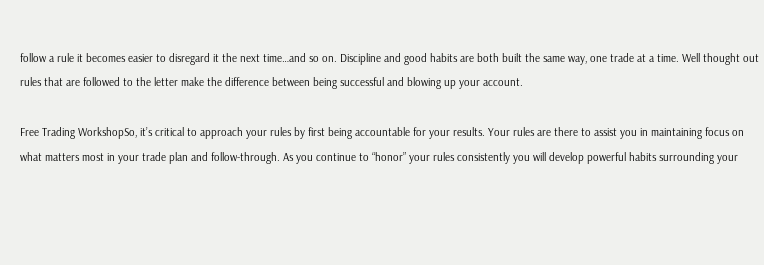follow a rule it becomes easier to disregard it the next time…and so on. Discipline and good habits are both built the same way, one trade at a time. Well thought out rules that are followed to the letter make the difference between being successful and blowing up your account.

Free Trading WorkshopSo, it’s critical to approach your rules by first being accountable for your results. Your rules are there to assist you in maintaining focus on what matters most in your trade plan and follow-through. As you continue to “honor” your rules consistently you will develop powerful habits surrounding your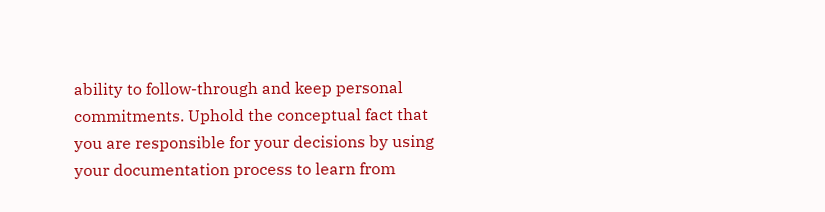ability to follow-through and keep personal commitments. Uphold the conceptual fact that you are responsible for your decisions by using your documentation process to learn from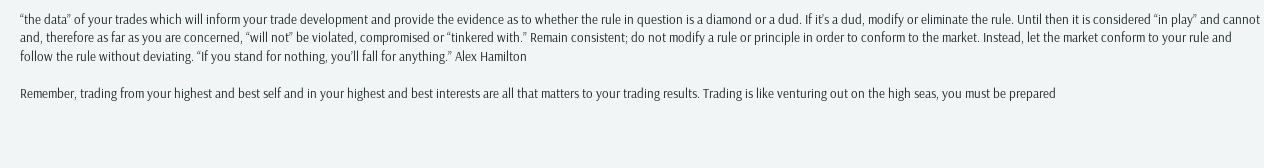“the data” of your trades which will inform your trade development and provide the evidence as to whether the rule in question is a diamond or a dud. If it’s a dud, modify or eliminate the rule. Until then it is considered “in play” and cannot and, therefore as far as you are concerned, “will not” be violated, compromised or “tinkered with.” Remain consistent; do not modify a rule or principle in order to conform to the market. Instead, let the market conform to your rule and follow the rule without deviating. “If you stand for nothing, you’ll fall for anything.” Alex Hamilton

Remember, trading from your highest and best self and in your highest and best interests are all that matters to your trading results. Trading is like venturing out on the high seas, you must be prepared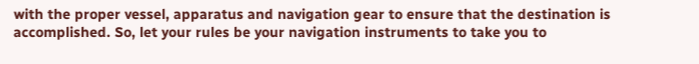with the proper vessel, apparatus and navigation gear to ensure that the destination is accomplished. So, let your rules be your navigation instruments to take you to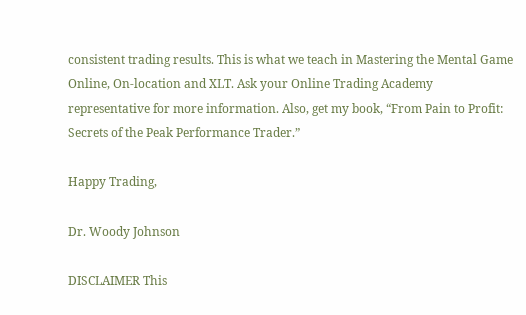consistent trading results. This is what we teach in Mastering the Mental Game Online, On-location and XLT. Ask your Online Trading Academy representative for more information. Also, get my book, “From Pain to Profit: Secrets of the Peak Performance Trader.”

Happy Trading,

Dr. Woody Johnson

DISCLAIMER This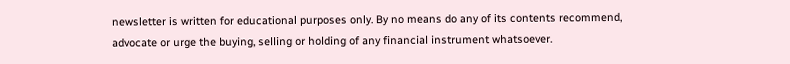newsletter is written for educational purposes only. By no means do any of its contents recommend, advocate or urge the buying, selling or holding of any financial instrument whatsoever.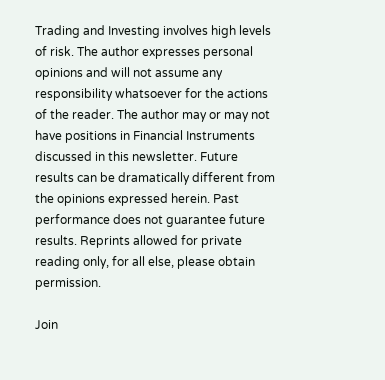Trading and Investing involves high levels of risk. The author expresses personal opinions and will not assume any responsibility whatsoever for the actions of the reader. The author may or may not have positions in Financial Instruments discussed in this newsletter. Future results can be dramatically different from the opinions expressed herein. Past performance does not guarantee future results. Reprints allowed for private reading only, for all else, please obtain permission.

Join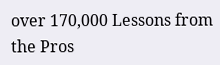over 170,000 Lessons from the Pros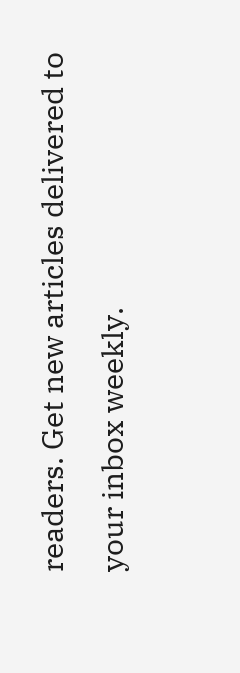readers. Get new articles delivered to your inbox weekly.